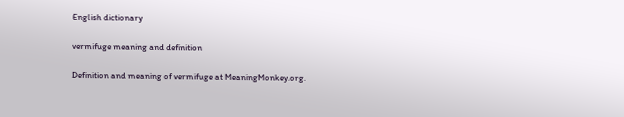English dictionary

vermifuge meaning and definition

Definition and meaning of vermifuge at MeaningMonkey.org.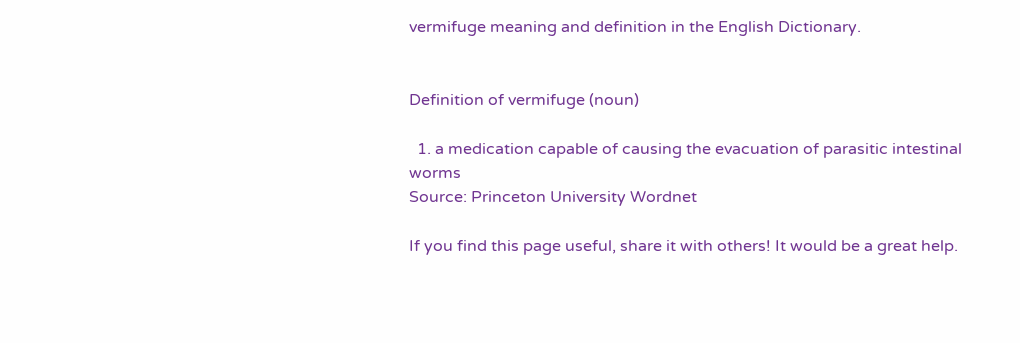vermifuge meaning and definition in the English Dictionary.


Definition of vermifuge (noun)

  1. a medication capable of causing the evacuation of parasitic intestinal worms
Source: Princeton University Wordnet

If you find this page useful, share it with others! It would be a great help.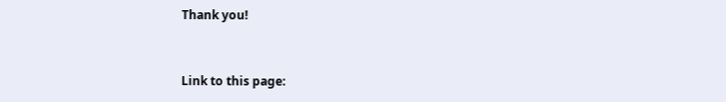Thank you!


Link to this page: